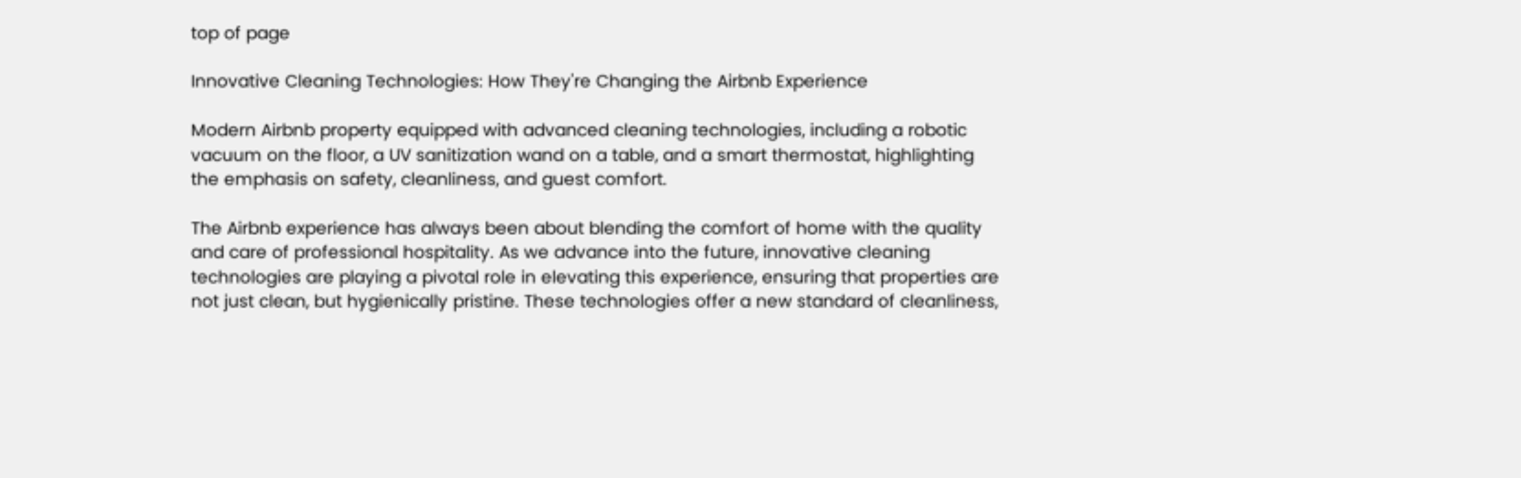top of page

Innovative Cleaning Technologies: How They're Changing the Airbnb Experience

Modern Airbnb property equipped with advanced cleaning technologies, including a robotic vacuum on the floor, a UV sanitization wand on a table, and a smart thermostat, highlighting the emphasis on safety, cleanliness, and guest comfort.

The Airbnb experience has always been about blending the comfort of home with the quality and care of professional hospitality. As we advance into the future, innovative cleaning technologies are playing a pivotal role in elevating this experience, ensuring that properties are not just clean, but hygienically pristine. These technologies offer a new standard of cleanliness,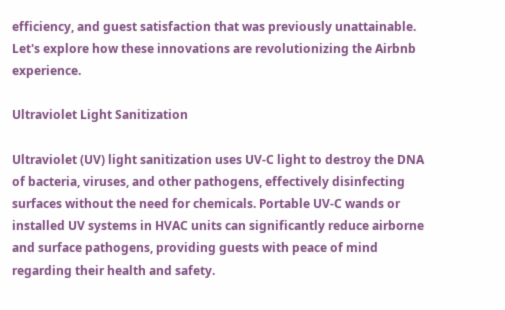efficiency, and guest satisfaction that was previously unattainable. Let's explore how these innovations are revolutionizing the Airbnb experience.

Ultraviolet Light Sanitization

Ultraviolet (UV) light sanitization uses UV-C light to destroy the DNA of bacteria, viruses, and other pathogens, effectively disinfecting surfaces without the need for chemicals. Portable UV-C wands or installed UV systems in HVAC units can significantly reduce airborne and surface pathogens, providing guests with peace of mind regarding their health and safety.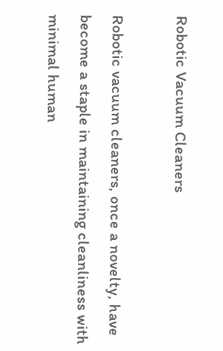Robotic Vacuum Cleaners

Robotic vacuum cleaners, once a novelty, have become a staple in maintaining cleanliness with minimal human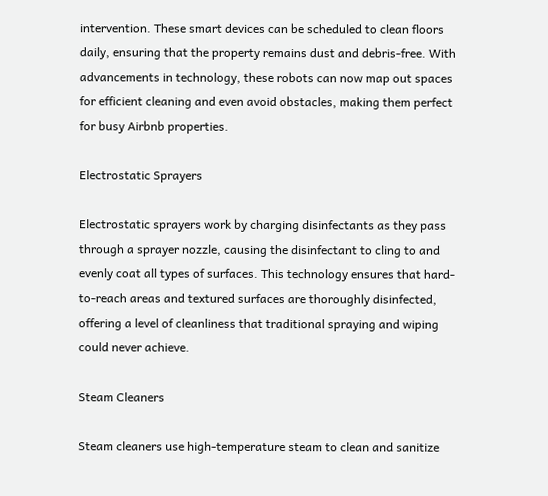intervention. These smart devices can be scheduled to clean floors daily, ensuring that the property remains dust and debris-free. With advancements in technology, these robots can now map out spaces for efficient cleaning and even avoid obstacles, making them perfect for busy Airbnb properties.

Electrostatic Sprayers

Electrostatic sprayers work by charging disinfectants as they pass through a sprayer nozzle, causing the disinfectant to cling to and evenly coat all types of surfaces. This technology ensures that hard-to-reach areas and textured surfaces are thoroughly disinfected, offering a level of cleanliness that traditional spraying and wiping could never achieve.

Steam Cleaners

Steam cleaners use high-temperature steam to clean and sanitize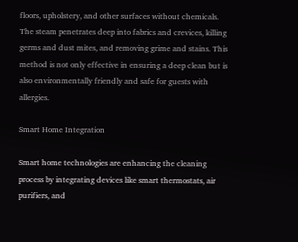floors, upholstery, and other surfaces without chemicals. The steam penetrates deep into fabrics and crevices, killing germs and dust mites, and removing grime and stains. This method is not only effective in ensuring a deep clean but is also environmentally friendly and safe for guests with allergies.

Smart Home Integration

Smart home technologies are enhancing the cleaning process by integrating devices like smart thermostats, air purifiers, and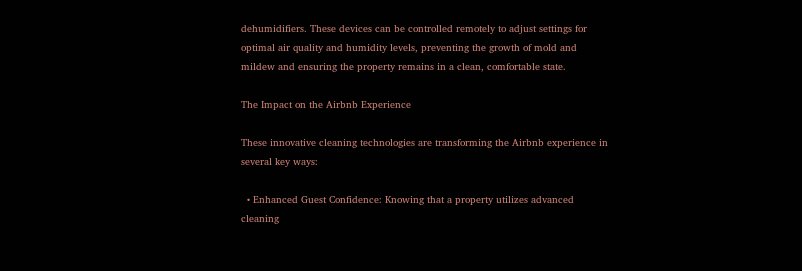dehumidifiers. These devices can be controlled remotely to adjust settings for optimal air quality and humidity levels, preventing the growth of mold and mildew and ensuring the property remains in a clean, comfortable state.

The Impact on the Airbnb Experience

These innovative cleaning technologies are transforming the Airbnb experience in several key ways:

  • Enhanced Guest Confidence: Knowing that a property utilizes advanced cleaning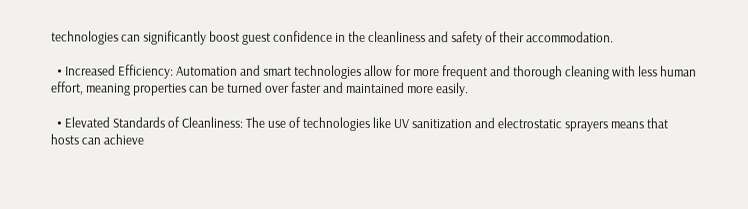technologies can significantly boost guest confidence in the cleanliness and safety of their accommodation.

  • Increased Efficiency: Automation and smart technologies allow for more frequent and thorough cleaning with less human effort, meaning properties can be turned over faster and maintained more easily.

  • Elevated Standards of Cleanliness: The use of technologies like UV sanitization and electrostatic sprayers means that hosts can achieve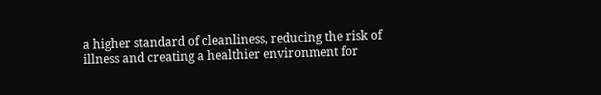a higher standard of cleanliness, reducing the risk of illness and creating a healthier environment for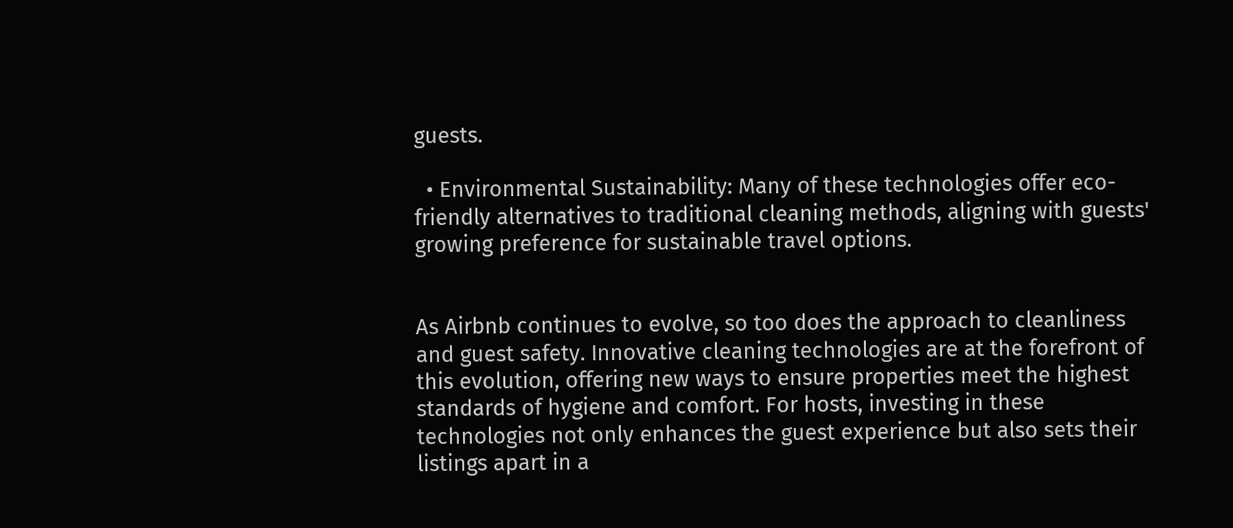guests.

  • Environmental Sustainability: Many of these technologies offer eco-friendly alternatives to traditional cleaning methods, aligning with guests' growing preference for sustainable travel options.


As Airbnb continues to evolve, so too does the approach to cleanliness and guest safety. Innovative cleaning technologies are at the forefront of this evolution, offering new ways to ensure properties meet the highest standards of hygiene and comfort. For hosts, investing in these technologies not only enhances the guest experience but also sets their listings apart in a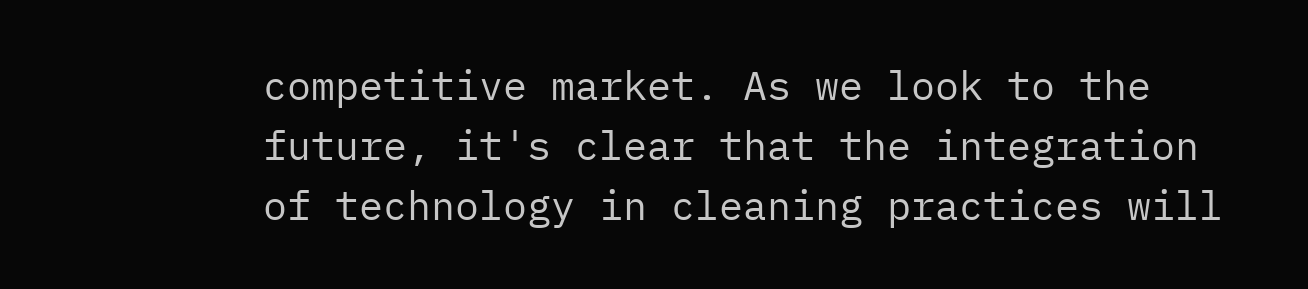competitive market. As we look to the future, it's clear that the integration of technology in cleaning practices will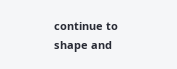continue to shape and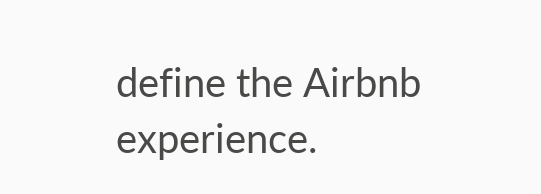define the Airbnb experience.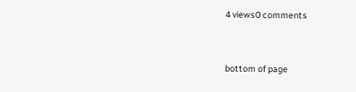4 views0 comments


bottom of page